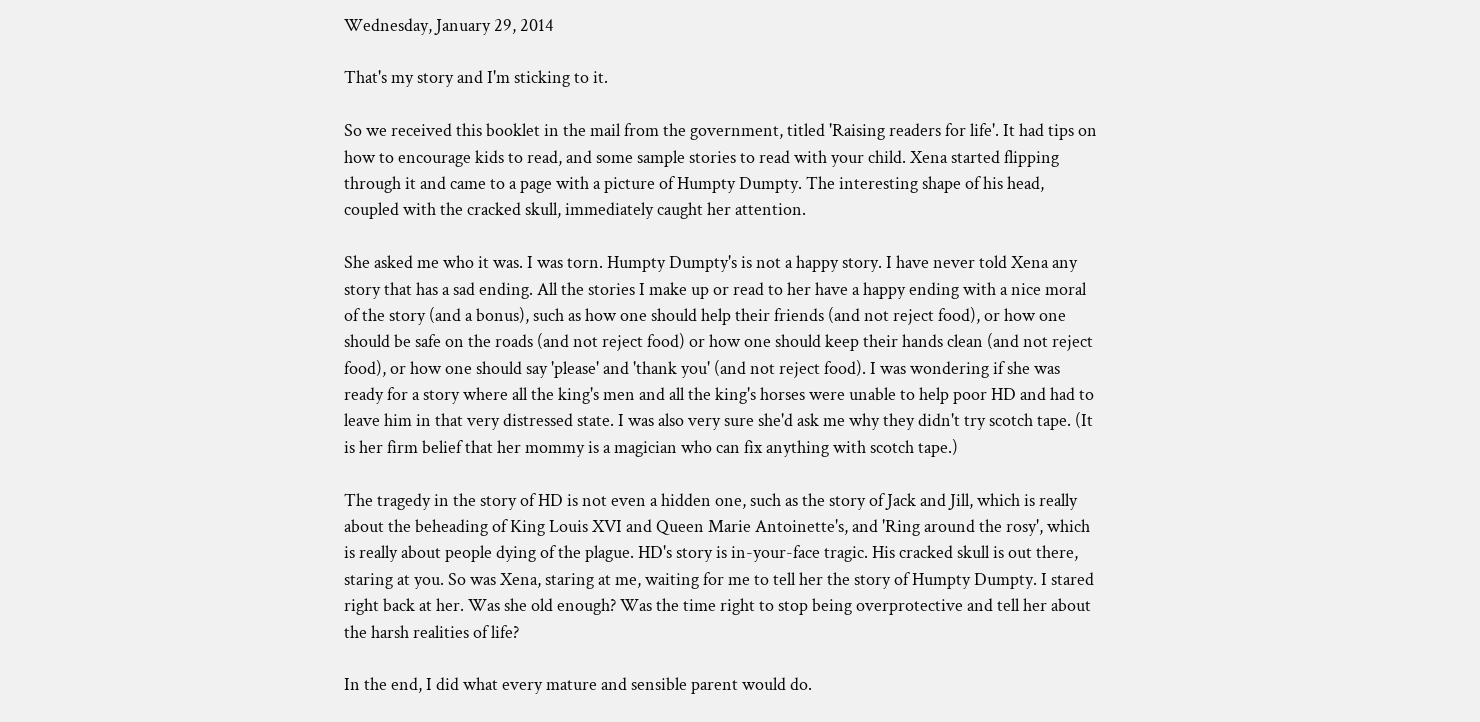Wednesday, January 29, 2014

That's my story and I'm sticking to it.

So we received this booklet in the mail from the government, titled 'Raising readers for life'. It had tips on how to encourage kids to read, and some sample stories to read with your child. Xena started flipping through it and came to a page with a picture of Humpty Dumpty. The interesting shape of his head, coupled with the cracked skull, immediately caught her attention.

She asked me who it was. I was torn. Humpty Dumpty's is not a happy story. I have never told Xena any story that has a sad ending. All the stories I make up or read to her have a happy ending with a nice moral of the story (and a bonus), such as how one should help their friends (and not reject food), or how one should be safe on the roads (and not reject food) or how one should keep their hands clean (and not reject food), or how one should say 'please' and 'thank you' (and not reject food). I was wondering if she was ready for a story where all the king's men and all the king's horses were unable to help poor HD and had to leave him in that very distressed state. I was also very sure she'd ask me why they didn't try scotch tape. (It is her firm belief that her mommy is a magician who can fix anything with scotch tape.)

The tragedy in the story of HD is not even a hidden one, such as the story of Jack and Jill, which is really about the beheading of King Louis XVI and Queen Marie Antoinette's, and 'Ring around the rosy', which is really about people dying of the plague. HD's story is in-your-face tragic. His cracked skull is out there, staring at you. So was Xena, staring at me, waiting for me to tell her the story of Humpty Dumpty. I stared right back at her. Was she old enough? Was the time right to stop being overprotective and tell her about the harsh realities of life?

In the end, I did what every mature and sensible parent would do.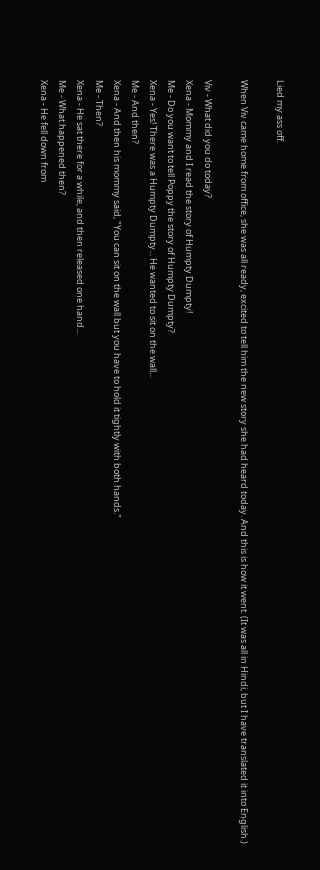Lied my ass off.

When Viv came home from office, she was all ready, excited to tell him the new story she had heard today. And this is how it went. (It was all in Hindi, but I have translated it into English.)

Viv - What did you do today?
Xena - Mommy and I read the story of Humpty Dumpty!
Me - Do you want to tell Poppy the story of Humpty Dumpty?
Xena - Yes! There was a Humpty Dumpty... He wanted to sit on the wall...
Me - And then?
Xena - And then his mommy said, "You can sit on the wall but you have to hold it tightly with both hands."
Me - Then?
Xena - He sat there for a while, and then released one hand...
Me - What happened then?
Xena - He fell down from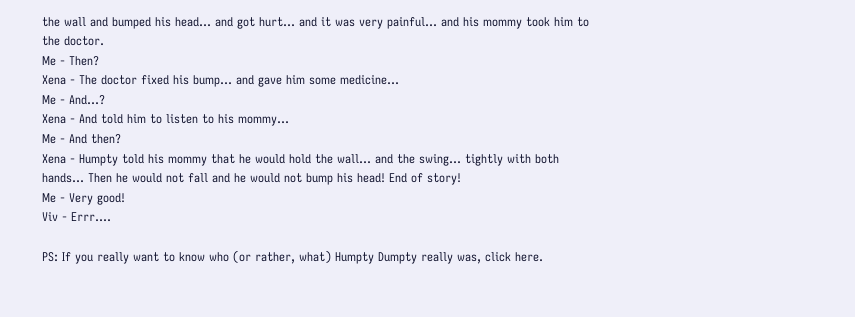the wall and bumped his head... and got hurt... and it was very painful... and his mommy took him to the doctor.
Me - Then?
Xena - The doctor fixed his bump... and gave him some medicine...
Me - And...?
Xena - And told him to listen to his mommy...
Me - And then?
Xena - Humpty told his mommy that he would hold the wall... and the swing... tightly with both hands... Then he would not fall and he would not bump his head! End of story!
Me - Very good!
Viv - Errr....

PS: If you really want to know who (or rather, what) Humpty Dumpty really was, click here.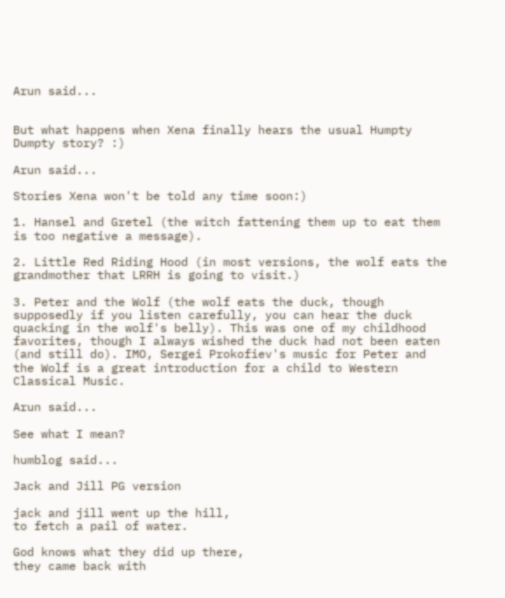Arun said...


But what happens when Xena finally hears the usual Humpty Dumpty story? :)

Arun said...

Stories Xena won't be told any time soon:)

1. Hansel and Gretel (the witch fattening them up to eat them is too negative a message).

2. Little Red Riding Hood (in most versions, the wolf eats the grandmother that LRRH is going to visit.)

3. Peter and the Wolf (the wolf eats the duck, though supposedly if you listen carefully, you can hear the duck quacking in the wolf's belly). This was one of my childhood favorites, though I always wished the duck had not been eaten (and still do). IMO, Sergei Prokofiev's music for Peter and the Wolf is a great introduction for a child to Western Classical Music.

Arun said...

See what I mean?

humblog said...

Jack and Jill PG version

jack and jill went up the hill,
to fetch a pail of water.

God knows what they did up there,
they came back with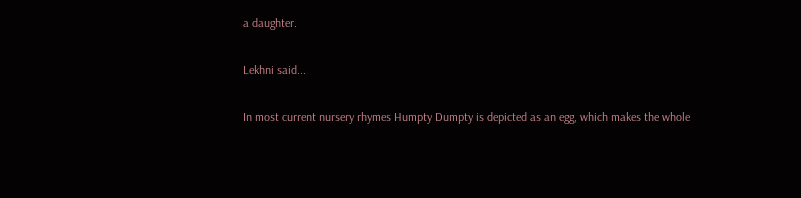a daughter.

Lekhni said...

In most current nursery rhymes Humpty Dumpty is depicted as an egg, which makes the whole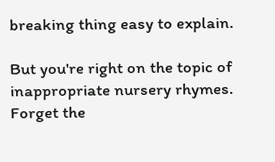breaking thing easy to explain.

But you're right on the topic of inappropriate nursery rhymes. Forget the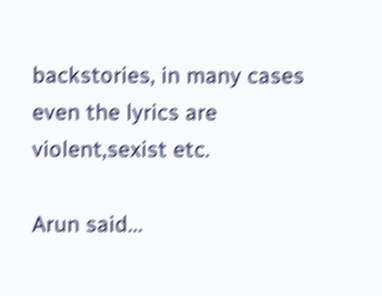backstories, in many cases even the lyrics are violent,sexist etc.

Arun said...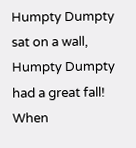Humpty Dumpty sat on a wall,
Humpty Dumpty had a great fall!
When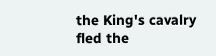the King's cavalry fled the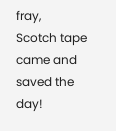fray,
Scotch tape came and saved the day!